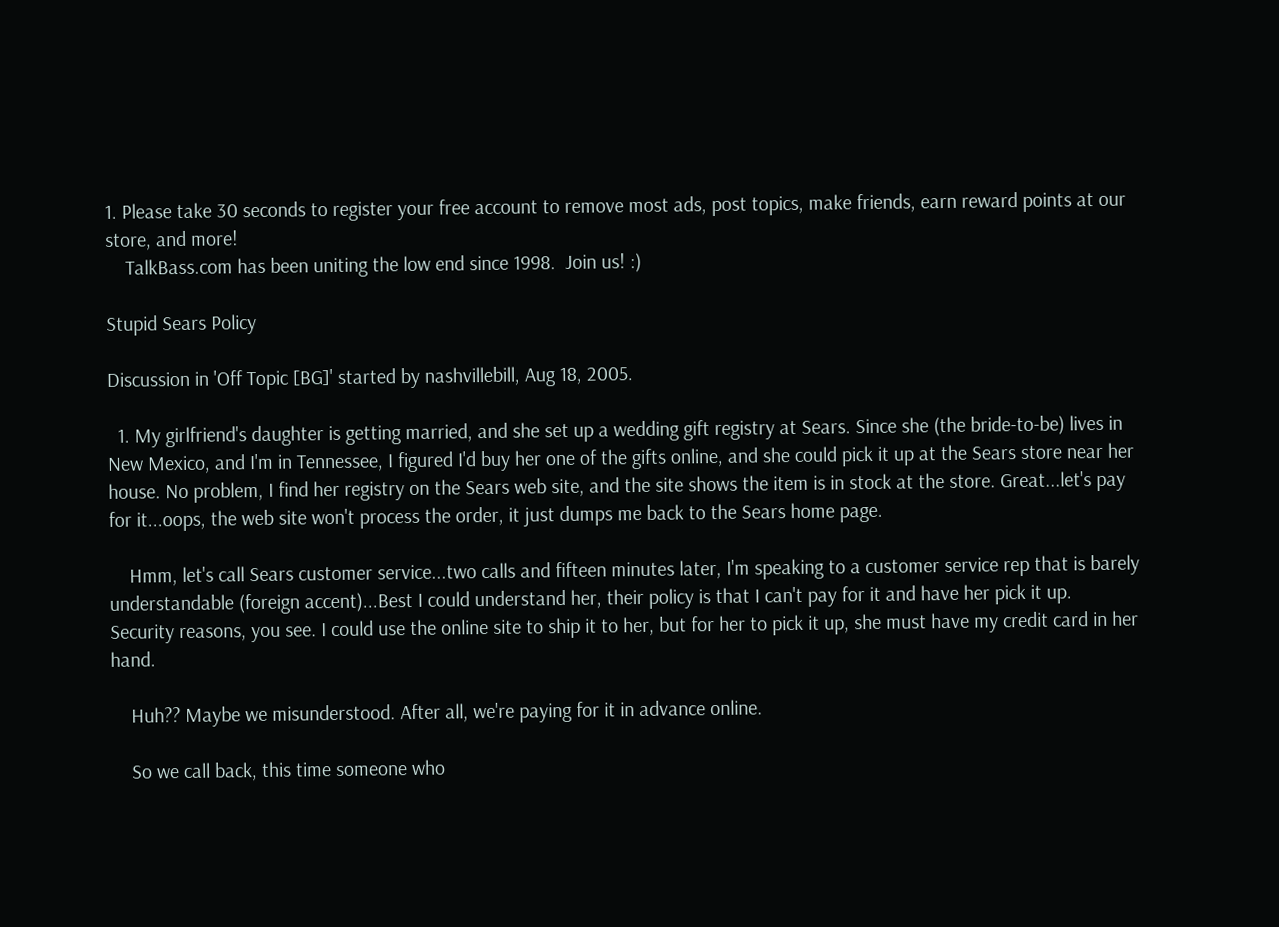1. Please take 30 seconds to register your free account to remove most ads, post topics, make friends, earn reward points at our store, and more!
    TalkBass.com has been uniting the low end since 1998.  Join us! :)

Stupid Sears Policy

Discussion in 'Off Topic [BG]' started by nashvillebill, Aug 18, 2005.

  1. My girlfriend's daughter is getting married, and she set up a wedding gift registry at Sears. Since she (the bride-to-be) lives in New Mexico, and I'm in Tennessee, I figured I'd buy her one of the gifts online, and she could pick it up at the Sears store near her house. No problem, I find her registry on the Sears web site, and the site shows the item is in stock at the store. Great...let's pay for it...oops, the web site won't process the order, it just dumps me back to the Sears home page.

    Hmm, let's call Sears customer service...two calls and fifteen minutes later, I'm speaking to a customer service rep that is barely understandable (foreign accent)...Best I could understand her, their policy is that I can't pay for it and have her pick it up. Security reasons, you see. I could use the online site to ship it to her, but for her to pick it up, she must have my credit card in her hand.

    Huh?? Maybe we misunderstood. After all, we're paying for it in advance online.

    So we call back, this time someone who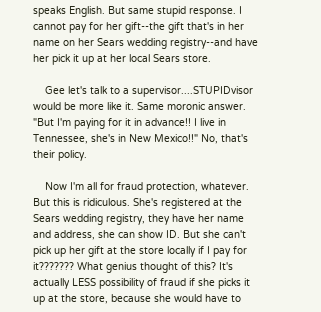speaks English. But same stupid response. I cannot pay for her gift--the gift that's in her name on her Sears wedding registry--and have her pick it up at her local Sears store.

    Gee let's talk to a supervisor....STUPIDvisor would be more like it. Same moronic answer. "But I'm paying for it in advance!! I live in Tennessee, she's in New Mexico!!" No, that's their policy.

    Now I'm all for fraud protection, whatever. But this is ridiculous. She's registered at the Sears wedding registry, they have her name and address, she can show ID. But she can't pick up her gift at the store locally if I pay for it??????? What genius thought of this? It's actually LESS possibility of fraud if she picks it up at the store, because she would have to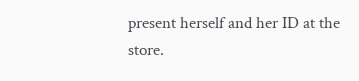present herself and her ID at the store.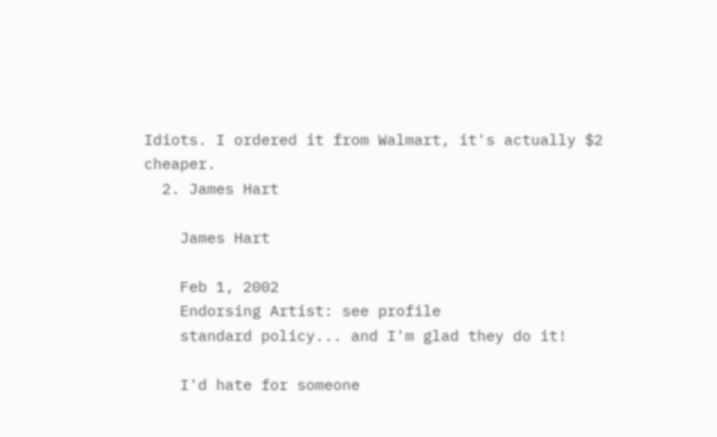Idiots. I ordered it from Walmart, it's actually $2 cheaper.
  2. James Hart

    James Hart

    Feb 1, 2002
    Endorsing Artist: see profile
    standard policy... and I'm glad they do it!

    I'd hate for someone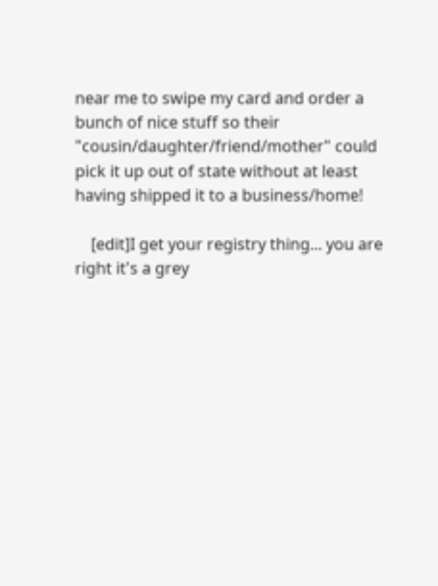near me to swipe my card and order a bunch of nice stuff so their "cousin/daughter/friend/mother" could pick it up out of state without at least having shipped it to a business/home!

    [edit]I get your registry thing... you are right it's a grey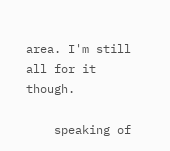area. I'm still all for it though.

    speaking of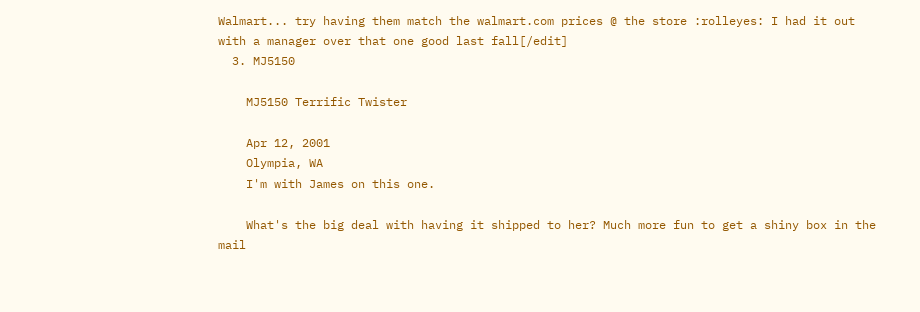Walmart... try having them match the walmart.com prices @ the store :rolleyes: I had it out with a manager over that one good last fall[/edit]
  3. MJ5150

    MJ5150 Terrific Twister

    Apr 12, 2001
    Olympia, WA
    I'm with James on this one.

    What's the big deal with having it shipped to her? Much more fun to get a shiny box in the mail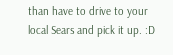than have to drive to your local Sears and pick it up. :D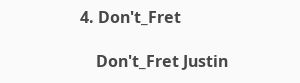4. Don't_Fret

    Don't_Fret Justin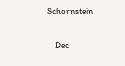Schornstein

    Dec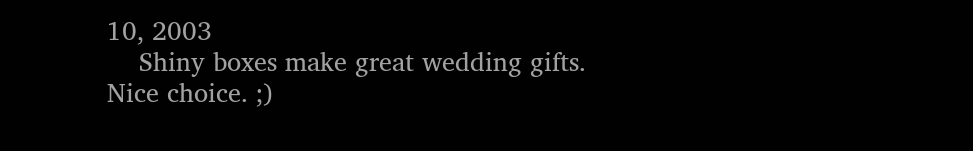10, 2003
    Shiny boxes make great wedding gifts. Nice choice. ;)